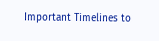Important Timelines to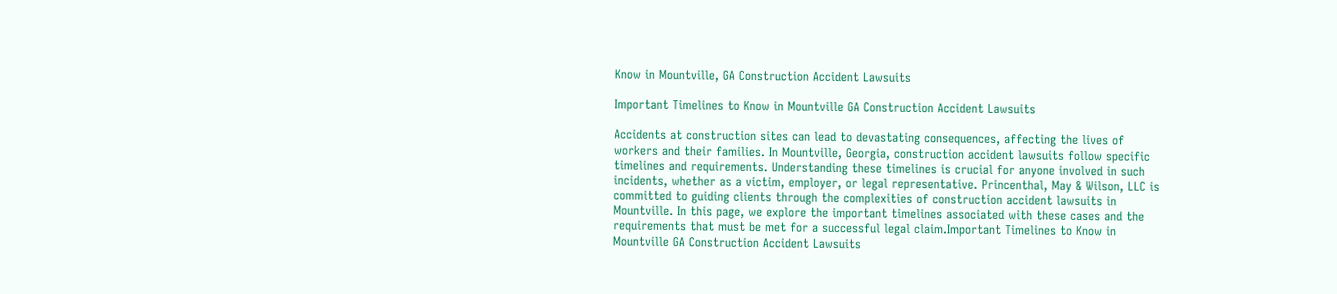Know in Mountville, GA Construction Accident Lawsuits

Important Timelines to Know in Mountville GA Construction Accident Lawsuits

Accidents at construction sites can lead to devastating consequences, affecting the lives of workers and their families. In Mountville, Georgia, construction accident lawsuits follow specific timelines and requirements. Understanding these timelines is crucial for anyone involved in such incidents, whether as a victim, employer, or legal representative. Princenthal, May & Wilson, LLC is committed to guiding clients through the complexities of construction accident lawsuits in Mountville. In this page, we explore the important timelines associated with these cases and the requirements that must be met for a successful legal claim.Important Timelines to Know in Mountville GA Construction Accident Lawsuits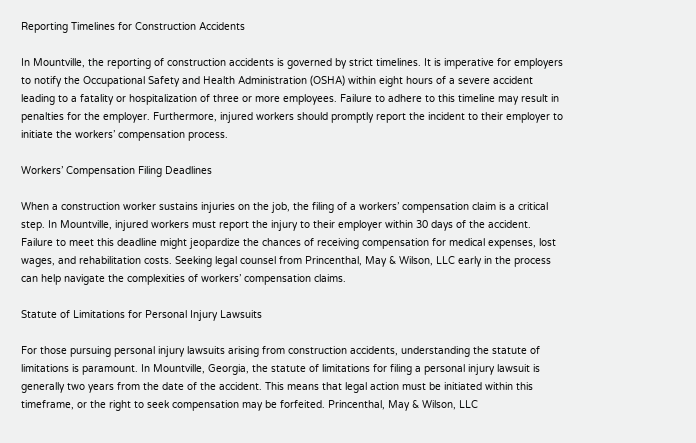Reporting Timelines for Construction Accidents

In Mountville, the reporting of construction accidents is governed by strict timelines. It is imperative for employers to notify the Occupational Safety and Health Administration (OSHA) within eight hours of a severe accident leading to a fatality or hospitalization of three or more employees. Failure to adhere to this timeline may result in penalties for the employer. Furthermore, injured workers should promptly report the incident to their employer to initiate the workers’ compensation process.

Workers’ Compensation Filing Deadlines

When a construction worker sustains injuries on the job, the filing of a workers’ compensation claim is a critical step. In Mountville, injured workers must report the injury to their employer within 30 days of the accident. Failure to meet this deadline might jeopardize the chances of receiving compensation for medical expenses, lost wages, and rehabilitation costs. Seeking legal counsel from Princenthal, May & Wilson, LLC early in the process can help navigate the complexities of workers’ compensation claims.

Statute of Limitations for Personal Injury Lawsuits

For those pursuing personal injury lawsuits arising from construction accidents, understanding the statute of limitations is paramount. In Mountville, Georgia, the statute of limitations for filing a personal injury lawsuit is generally two years from the date of the accident. This means that legal action must be initiated within this timeframe, or the right to seek compensation may be forfeited. Princenthal, May & Wilson, LLC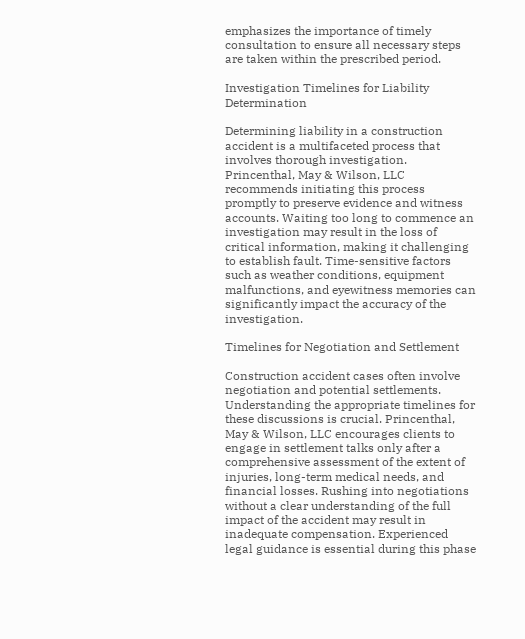emphasizes the importance of timely consultation to ensure all necessary steps are taken within the prescribed period.

Investigation Timelines for Liability Determination

Determining liability in a construction accident is a multifaceted process that involves thorough investigation. Princenthal, May & Wilson, LLC recommends initiating this process promptly to preserve evidence and witness accounts. Waiting too long to commence an investigation may result in the loss of critical information, making it challenging to establish fault. Time-sensitive factors such as weather conditions, equipment malfunctions, and eyewitness memories can significantly impact the accuracy of the investigation.

Timelines for Negotiation and Settlement

Construction accident cases often involve negotiation and potential settlements. Understanding the appropriate timelines for these discussions is crucial. Princenthal, May & Wilson, LLC encourages clients to engage in settlement talks only after a comprehensive assessment of the extent of injuries, long-term medical needs, and financial losses. Rushing into negotiations without a clear understanding of the full impact of the accident may result in inadequate compensation. Experienced legal guidance is essential during this phase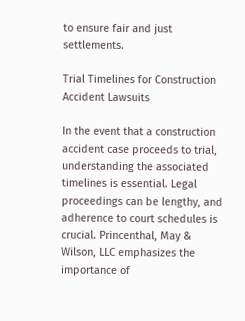to ensure fair and just settlements.

Trial Timelines for Construction Accident Lawsuits

In the event that a construction accident case proceeds to trial, understanding the associated timelines is essential. Legal proceedings can be lengthy, and adherence to court schedules is crucial. Princenthal, May & Wilson, LLC emphasizes the importance of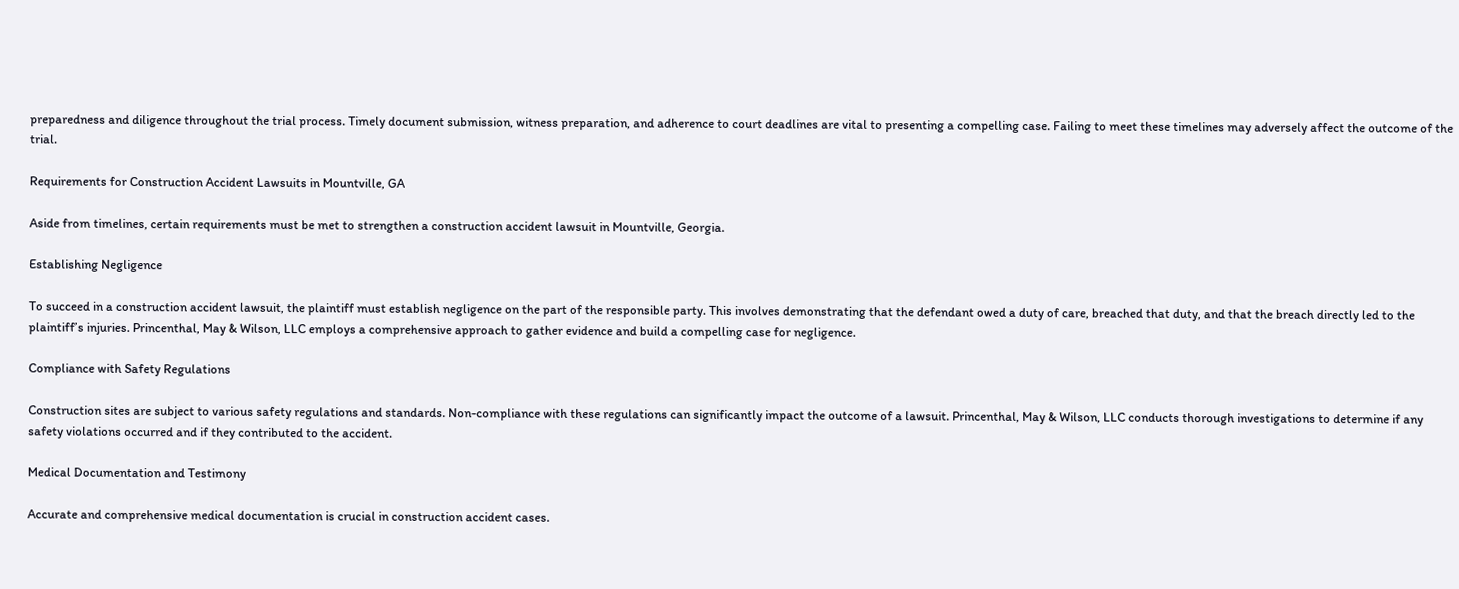preparedness and diligence throughout the trial process. Timely document submission, witness preparation, and adherence to court deadlines are vital to presenting a compelling case. Failing to meet these timelines may adversely affect the outcome of the trial.

Requirements for Construction Accident Lawsuits in Mountville, GA

Aside from timelines, certain requirements must be met to strengthen a construction accident lawsuit in Mountville, Georgia.

Establishing Negligence

To succeed in a construction accident lawsuit, the plaintiff must establish negligence on the part of the responsible party. This involves demonstrating that the defendant owed a duty of care, breached that duty, and that the breach directly led to the plaintiff’s injuries. Princenthal, May & Wilson, LLC employs a comprehensive approach to gather evidence and build a compelling case for negligence.

Compliance with Safety Regulations

Construction sites are subject to various safety regulations and standards. Non-compliance with these regulations can significantly impact the outcome of a lawsuit. Princenthal, May & Wilson, LLC conducts thorough investigations to determine if any safety violations occurred and if they contributed to the accident.

Medical Documentation and Testimony

Accurate and comprehensive medical documentation is crucial in construction accident cases.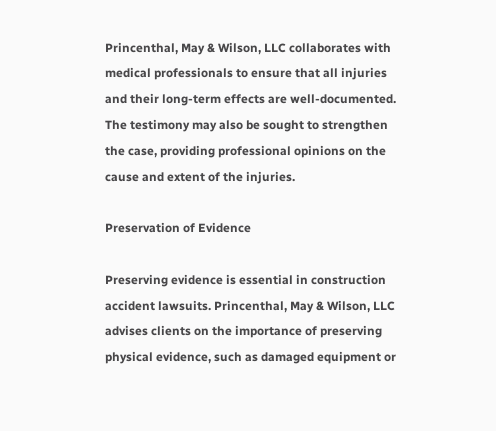Princenthal, May & Wilson, LLC collaborates with medical professionals to ensure that all injuries and their long-term effects are well-documented. The testimony may also be sought to strengthen the case, providing professional opinions on the cause and extent of the injuries.

Preservation of Evidence

Preserving evidence is essential in construction accident lawsuits. Princenthal, May & Wilson, LLC advises clients on the importance of preserving physical evidence, such as damaged equipment or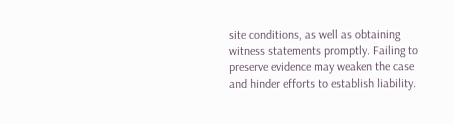site conditions, as well as obtaining witness statements promptly. Failing to preserve evidence may weaken the case and hinder efforts to establish liability.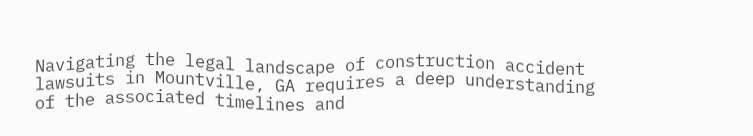Navigating the legal landscape of construction accident lawsuits in Mountville, GA requires a deep understanding of the associated timelines and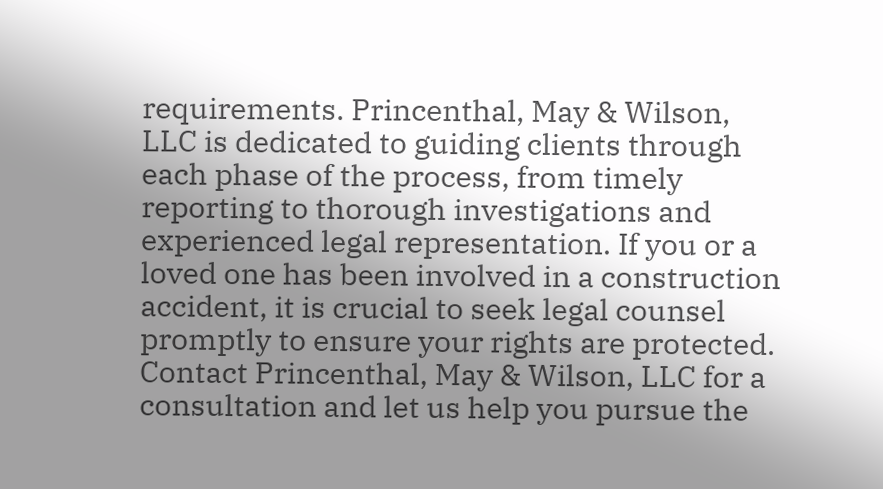requirements. Princenthal, May & Wilson, LLC is dedicated to guiding clients through each phase of the process, from timely reporting to thorough investigations and experienced legal representation. If you or a loved one has been involved in a construction accident, it is crucial to seek legal counsel promptly to ensure your rights are protected. Contact Princenthal, May & Wilson, LLC for a consultation and let us help you pursue the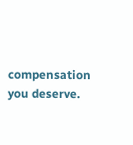compensation you deserve.